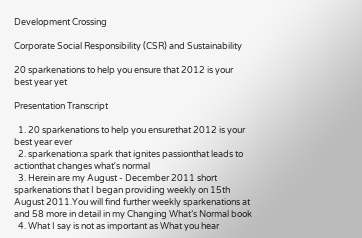Development Crossing

Corporate Social Responsibility (CSR) and Sustainability

20 sparkenations to help you ensure that 2012 is your best year yet

Presentation Transcript

  1. 20 sparkenations to help you ensurethat 2012 is your best year ever
  2. sparkenation:a spark that ignites passionthat leads to actionthat changes whatʼs normal
  3. Herein are my August - December 2011 short sparkenations that I began providing weekly on 15th August 2011.You will find further weekly sparkenations at           and 58 more in detail in my Changing What’s Normal book
  4. What I say is not as important as What you hear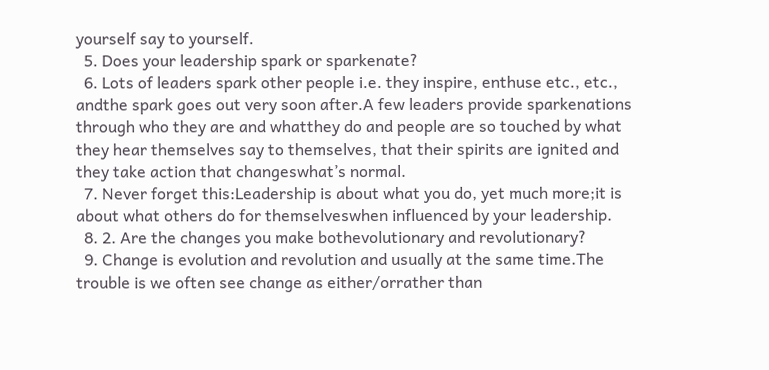yourself say to yourself.
  5. Does your leadership spark or sparkenate?
  6. Lots of leaders spark other people i.e. they inspire, enthuse etc., etc., andthe spark goes out very soon after.A few leaders provide sparkenations through who they are and whatthey do and people are so touched by what they hear themselves say to themselves, that their spirits are ignited and they take action that changeswhat’s normal.
  7. Never forget this:Leadership is about what you do, yet much more;it is about what others do for themselveswhen influenced by your leadership.
  8. 2. Are the changes you make bothevolutionary and revolutionary?
  9. Change is evolution and revolution and usually at the same time.The trouble is we often see change as either/orrather than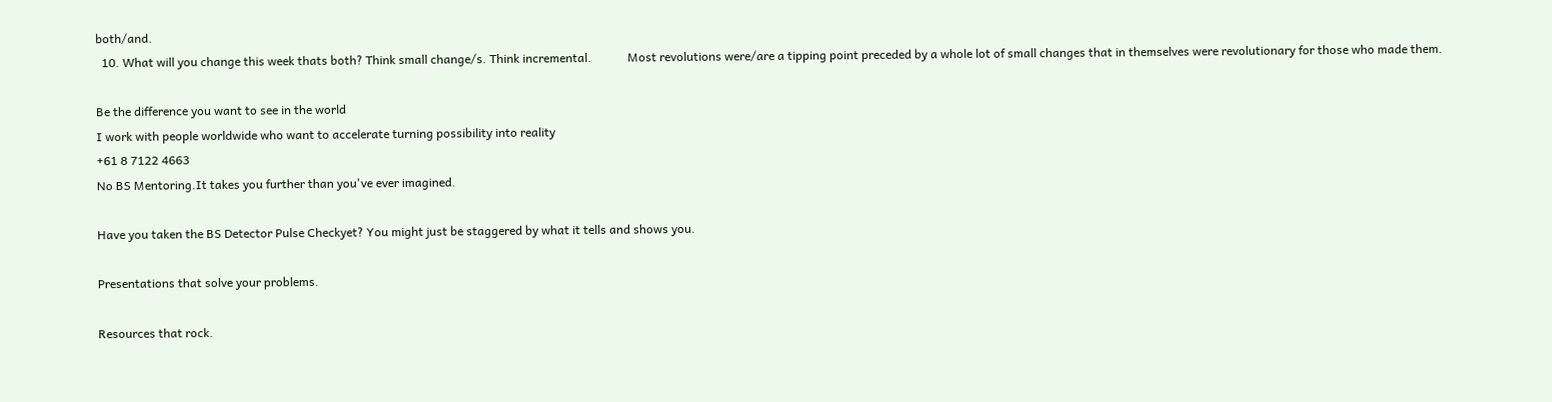both/and.
  10. What will you change this week thats both? Think small change/s. Think incremental.            Most revolutions were/are a tipping point preceded by a whole lot of small changes that in themselves were revolutionary for those who made them.

Be the difference you want to see in the world
I work with people worldwide who want to accelerate turning possibility into reality
+61 8 7122 4663
No BS Mentoring.It takes you further than you've ever imagined.

Have you taken the BS Detector Pulse Checkyet? You might just be staggered by what it tells and shows you.

Presentations that solve your problems.

Resources that rock.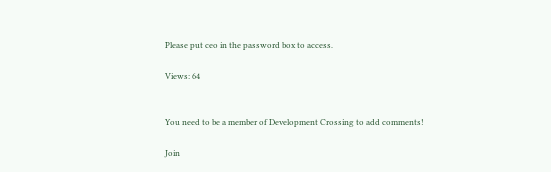Please put ceo in the password box to access.

Views: 64


You need to be a member of Development Crossing to add comments!

Join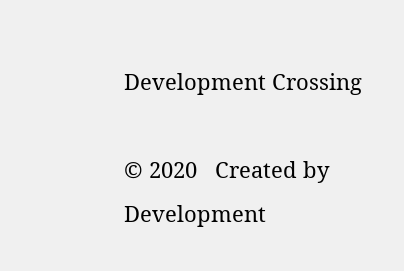Development Crossing

© 2020   Created by Development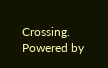Crossing.   Powered by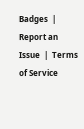Badges  |  Report an Issue  |  Terms of Service